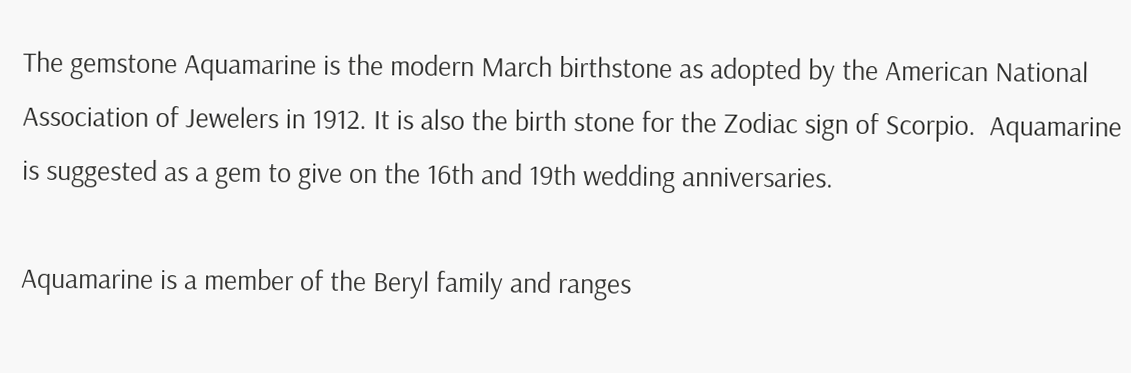The gemstone Aquamarine is the modern March birthstone as adopted by the American National Association of Jewelers in 1912. It is also the birth stone for the Zodiac sign of Scorpio.  Aquamarine is suggested as a gem to give on the 16th and 19th wedding anniversaries.

Aquamarine is a member of the Beryl family and ranges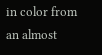in color from an almost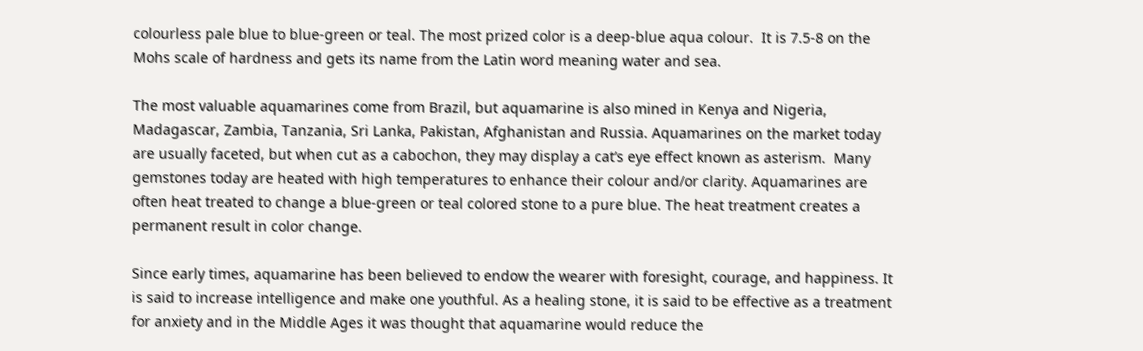colourless pale blue to blue-green or teal. The most prized color is a deep-blue aqua colour.  It is 7.5-8 on the Mohs scale of hardness and gets its name from the Latin word meaning water and sea.

The most valuable aquamarines come from Brazil, but aquamarine is also mined in Kenya and Nigeria, Madagascar, Zambia, Tanzania, Sri Lanka, Pakistan, Afghanistan and Russia. Aquamarines on the market today are usually faceted, but when cut as a cabochon, they may display a cat’s eye effect known as asterism.  Many gemstones today are heated with high temperatures to enhance their colour and/or clarity. Aquamarines are often heat treated to change a blue-green or teal colored stone to a pure blue. The heat treatment creates a permanent result in color change.

Since early times, aquamarine has been believed to endow the wearer with foresight, courage, and happiness. It is said to increase intelligence and make one youthful. As a healing stone, it is said to be effective as a treatment for anxiety and in the Middle Ages it was thought that aquamarine would reduce the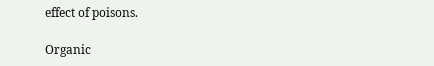effect of poisons.

Organic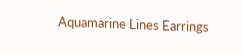Aquamarine Lines Earrings